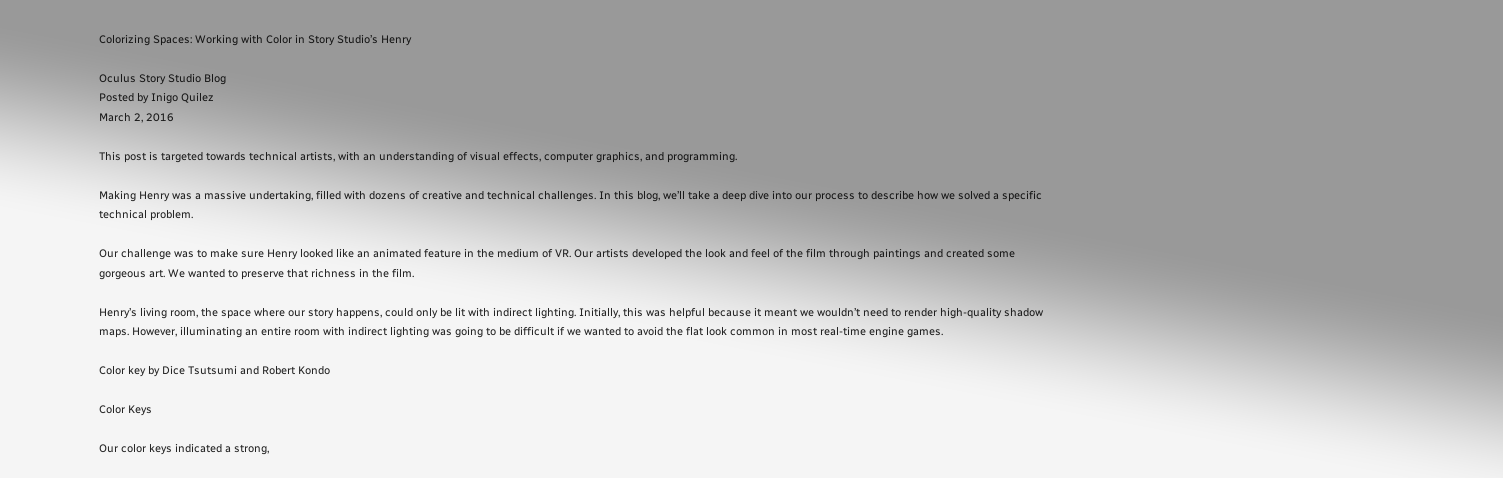Colorizing Spaces: Working with Color in Story Studio’s Henry

Oculus Story Studio Blog
Posted by Inigo Quilez
March 2, 2016

This post is targeted towards technical artists, with an understanding of visual effects, computer graphics, and programming.

Making Henry was a massive undertaking, filled with dozens of creative and technical challenges. In this blog, we’ll take a deep dive into our process to describe how we solved a specific technical problem.

Our challenge was to make sure Henry looked like an animated feature in the medium of VR. Our artists developed the look and feel of the film through paintings and created some gorgeous art. We wanted to preserve that richness in the film.

Henry’s living room, the space where our story happens, could only be lit with indirect lighting. Initially, this was helpful because it meant we wouldn’t need to render high-quality shadow maps. However, illuminating an entire room with indirect lighting was going to be difficult if we wanted to avoid the flat look common in most real-time engine games.

Color key by Dice Tsutsumi and Robert Kondo

Color Keys

Our color keys indicated a strong,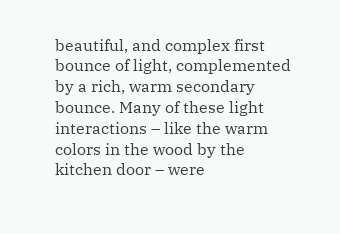beautiful, and complex first bounce of light, complemented by a rich, warm secondary bounce. Many of these light interactions – like the warm colors in the wood by the kitchen door – were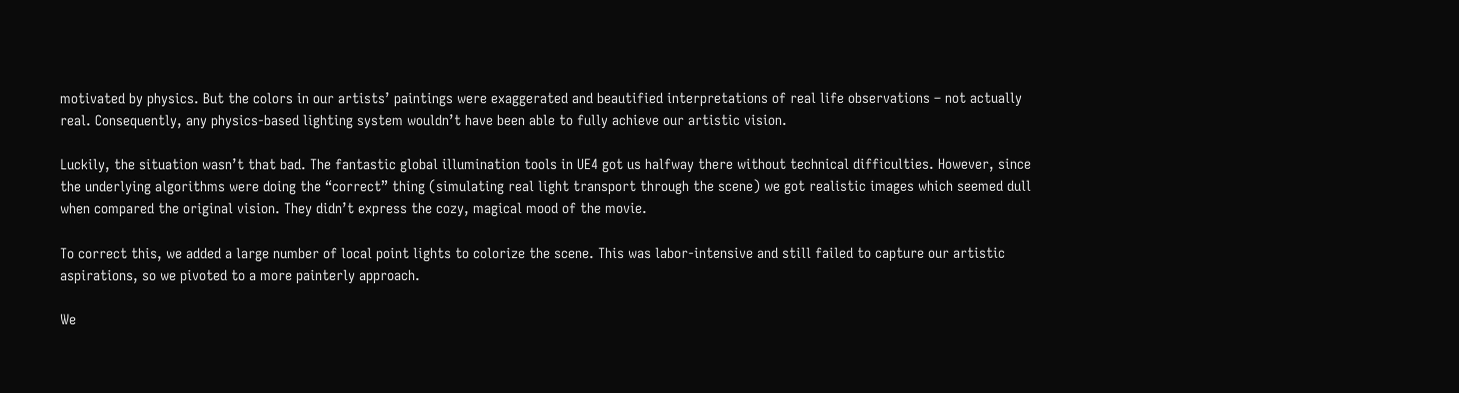motivated by physics. But the colors in our artists’ paintings were exaggerated and beautified interpretations of real life observations – not actually real. Consequently, any physics-based lighting system wouldn’t have been able to fully achieve our artistic vision.

Luckily, the situation wasn’t that bad. The fantastic global illumination tools in UE4 got us halfway there without technical difficulties. However, since the underlying algorithms were doing the “correct” thing (simulating real light transport through the scene) we got realistic images which seemed dull when compared the original vision. They didn’t express the cozy, magical mood of the movie.

To correct this, we added a large number of local point lights to colorize the scene. This was labor-intensive and still failed to capture our artistic aspirations, so we pivoted to a more painterly approach.

We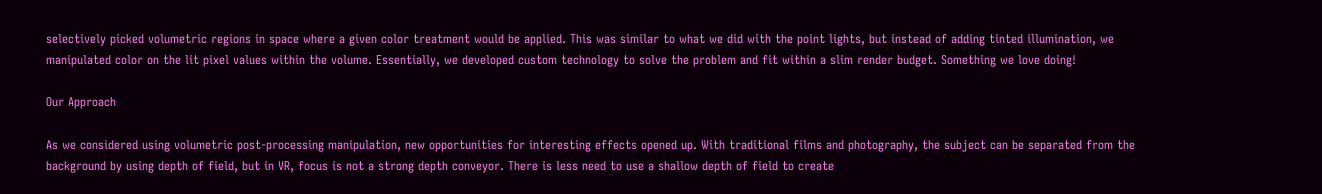selectively picked volumetric regions in space where a given color treatment would be applied. This was similar to what we did with the point lights, but instead of adding tinted illumination, we manipulated color on the lit pixel values within the volume. Essentially, we developed custom technology to solve the problem and fit within a slim render budget. Something we love doing!

Our Approach

As we considered using volumetric post-processing manipulation, new opportunities for interesting effects opened up. With traditional films and photography, the subject can be separated from the background by using depth of field, but in VR, focus is not a strong depth conveyor. There is less need to use a shallow depth of field to create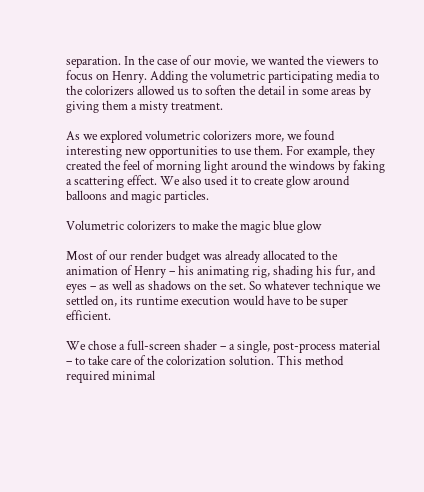separation. In the case of our movie, we wanted the viewers to focus on Henry. Adding the volumetric participating media to the colorizers allowed us to soften the detail in some areas by giving them a misty treatment.

As we explored volumetric colorizers more, we found interesting new opportunities to use them. For example, they created the feel of morning light around the windows by faking a scattering effect. We also used it to create glow around balloons and magic particles.

Volumetric colorizers to make the magic blue glow

Most of our render budget was already allocated to the animation of Henry – his animating rig, shading his fur, and eyes – as well as shadows on the set. So whatever technique we settled on, its runtime execution would have to be super efficient.

We chose a full-screen shader – a single, post-process material – to take care of the colorization solution. This method required minimal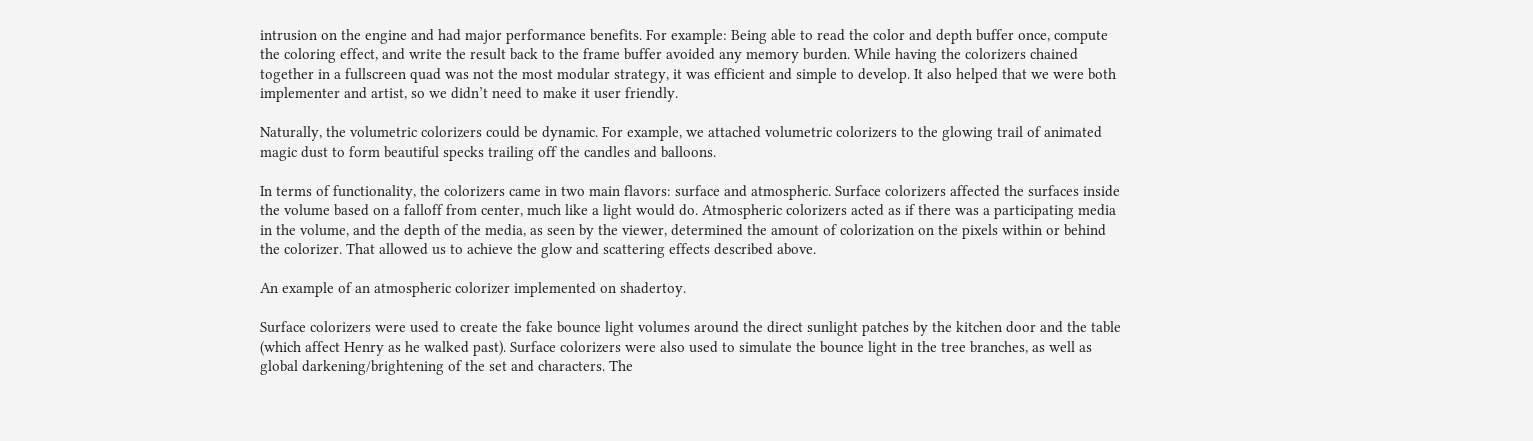intrusion on the engine and had major performance benefits. For example: Being able to read the color and depth buffer once, compute the coloring effect, and write the result back to the frame buffer avoided any memory burden. While having the colorizers chained together in a fullscreen quad was not the most modular strategy, it was efficient and simple to develop. It also helped that we were both implementer and artist, so we didn’t need to make it user friendly.

Naturally, the volumetric colorizers could be dynamic. For example, we attached volumetric colorizers to the glowing trail of animated magic dust to form beautiful specks trailing off the candles and balloons.

In terms of functionality, the colorizers came in two main flavors: surface and atmospheric. Surface colorizers affected the surfaces inside the volume based on a falloff from center, much like a light would do. Atmospheric colorizers acted as if there was a participating media in the volume, and the depth of the media, as seen by the viewer, determined the amount of colorization on the pixels within or behind the colorizer. That allowed us to achieve the glow and scattering effects described above.

An example of an atmospheric colorizer implemented on shadertoy.

Surface colorizers were used to create the fake bounce light volumes around the direct sunlight patches by the kitchen door and the table (which affect Henry as he walked past). Surface colorizers were also used to simulate the bounce light in the tree branches, as well as global darkening/brightening of the set and characters. The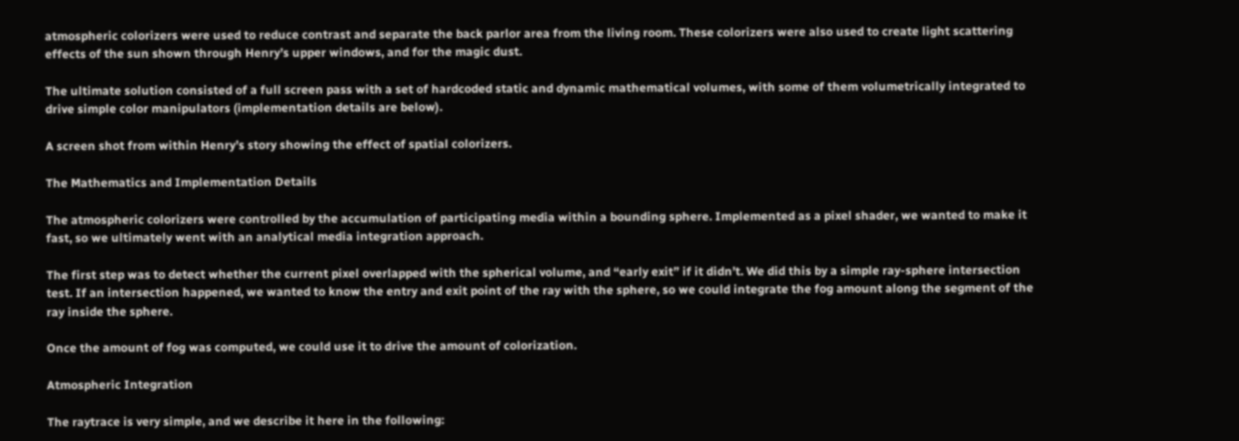atmospheric colorizers were used to reduce contrast and separate the back parlor area from the living room. These colorizers were also used to create light scattering effects of the sun shown through Henry’s upper windows, and for the magic dust.

The ultimate solution consisted of a full screen pass with a set of hardcoded static and dynamic mathematical volumes, with some of them volumetrically integrated to drive simple color manipulators (implementation details are below).

A screen shot from within Henry’s story showing the effect of spatial colorizers.

The Mathematics and Implementation Details

The atmospheric colorizers were controlled by the accumulation of participating media within a bounding sphere. Implemented as a pixel shader, we wanted to make it fast, so we ultimately went with an analytical media integration approach.

The first step was to detect whether the current pixel overlapped with the spherical volume, and “early exit” if it didn’t. We did this by a simple ray-sphere intersection test. If an intersection happened, we wanted to know the entry and exit point of the ray with the sphere, so we could integrate the fog amount along the segment of the ray inside the sphere.

Once the amount of fog was computed, we could use it to drive the amount of colorization.

Atmospheric Integration

The raytrace is very simple, and we describe it here in the following: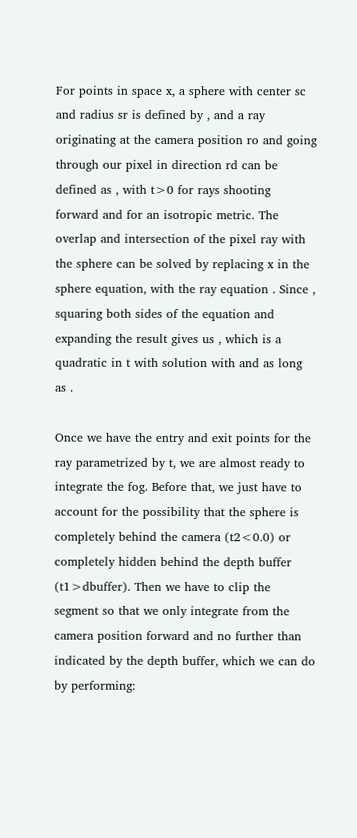For points in space x, a sphere with center sc and radius sr is defined by , and a ray originating at the camera position ro and going through our pixel in direction rd can be defined as , with t>0 for rays shooting forward and for an isotropic metric. The overlap and intersection of the pixel ray with the sphere can be solved by replacing x in the sphere equation, with the ray equation . Since , squaring both sides of the equation and expanding the result gives us , which is a quadratic in t with solution with and as long as .

Once we have the entry and exit points for the ray parametrized by t, we are almost ready to integrate the fog. Before that, we just have to account for the possibility that the sphere is completely behind the camera (t2<0.0) or completely hidden behind the depth buffer (t1>dbuffer). Then we have to clip the segment so that we only integrate from the camera position forward and no further than indicated by the depth buffer, which we can do by performing: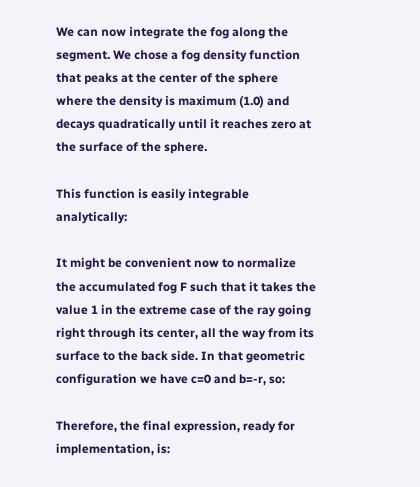We can now integrate the fog along the segment. We chose a fog density function that peaks at the center of the sphere where the density is maximum (1.0) and decays quadratically until it reaches zero at the surface of the sphere.

This function is easily integrable analytically:

It might be convenient now to normalize the accumulated fog F such that it takes the value 1 in the extreme case of the ray going right through its center, all the way from its surface to the back side. In that geometric configuration we have c=0 and b=-r, so:

Therefore, the final expression, ready for implementation, is: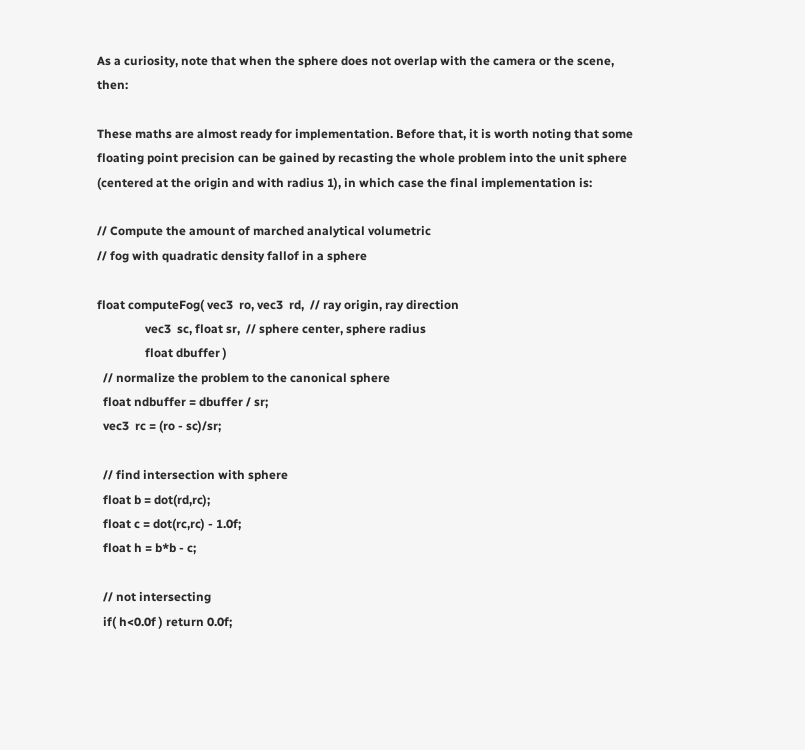As a curiosity, note that when the sphere does not overlap with the camera or the scene, then:

These maths are almost ready for implementation. Before that, it is worth noting that some floating point precision can be gained by recasting the whole problem into the unit sphere (centered at the origin and with radius 1), in which case the final implementation is:

// Compute the amount of marched analytical volumetric
// fog with quadratic density fallof in a sphere

float computeFog( vec3  ro, vec3  rd,  // ray origin, ray direction
                vec3  sc, float sr,  // sphere center, sphere radius
                float dbuffer )
  // normalize the problem to the canonical sphere
  float ndbuffer = dbuffer / sr;
  vec3  rc = (ro - sc)/sr;

  // find intersection with sphere
  float b = dot(rd,rc);
  float c = dot(rc,rc) - 1.0f;
  float h = b*b - c;

  // not intersecting
  if( h<0.0f ) return 0.0f;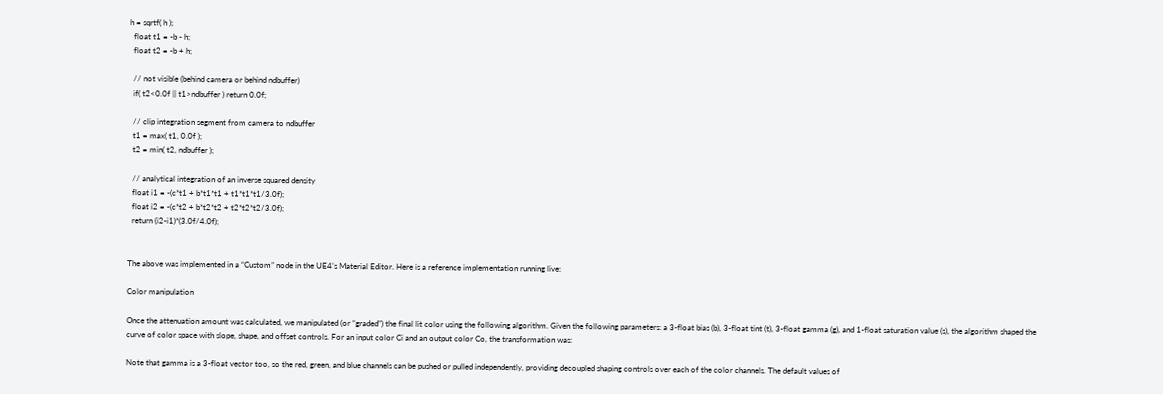h = sqrtf( h );
  float t1 = -b - h;
  float t2 = -b + h;

  // not visible (behind camera or behind ndbuffer)
  if( t2<0.0f || t1>ndbuffer ) return 0.0f;

  // clip integration segment from camera to ndbuffer
  t1 = max( t1, 0.0f );
  t2 = min( t2, ndbuffer );

  // analytical integration of an inverse squared density
  float i1 = -(c*t1 + b*t1*t1 + t1*t1*t1/3.0f);
  float i2 = -(c*t2 + b*t2*t2 + t2*t2*t2/3.0f);
  return (i2-i1)*(3.0f/4.0f);


The above was implemented in a “Custom” node in the UE4’s Material Editor. Here is a reference implementation running live:

Color manipulation

Once the attenuation amount was calculated, we manipulated (or “graded”) the final lit color using the following algorithm. Given the following parameters: a 3-float bias (b), 3-float tint (t), 3-float gamma (g), and 1-float saturation value (s), the algorithm shaped the curve of color space with slope, shape, and offset controls. For an input color Ci and an output color Co, the transformation was:

Note that gamma is a 3-float vector too, so the red, green, and blue channels can be pushed or pulled independently, providing decoupled shaping controls over each of the color channels. The default values of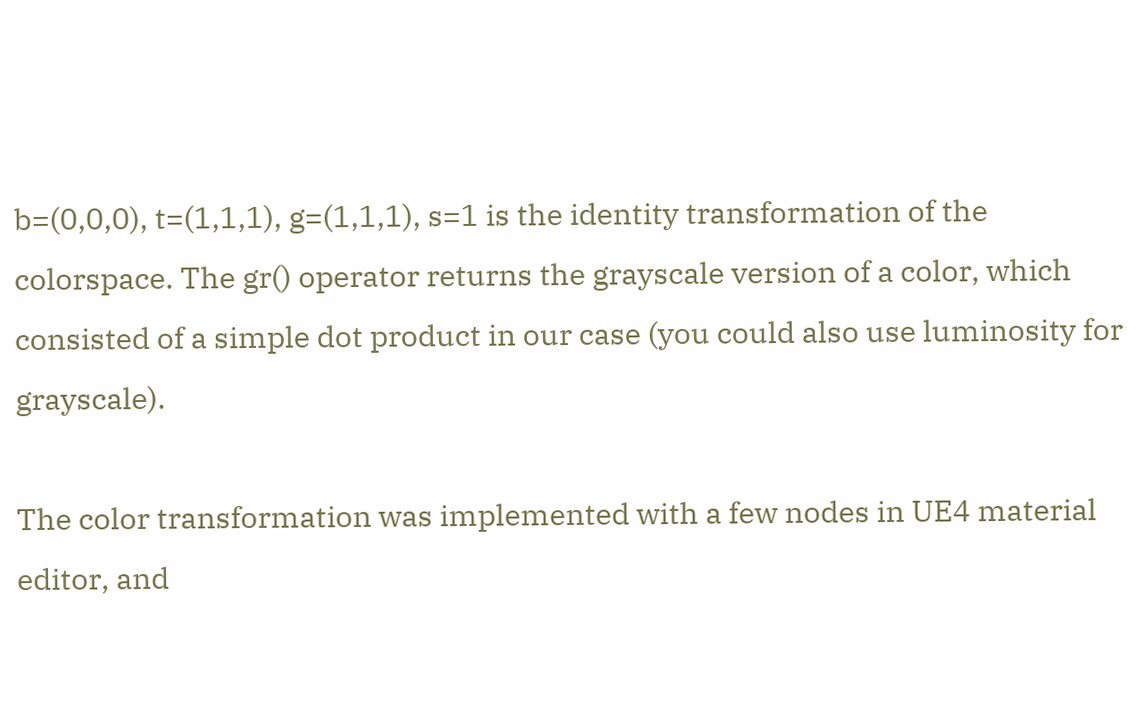b=(0,0,0), t=(1,1,1), g=(1,1,1), s=1 is the identity transformation of the colorspace. The gr() operator returns the grayscale version of a color, which consisted of a simple dot product in our case (you could also use luminosity for grayscale).

The color transformation was implemented with a few nodes in UE4 material editor, and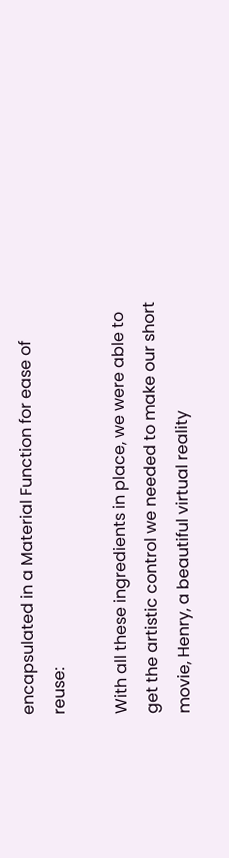encapsulated in a Material Function for ease of reuse:

With all these ingredients in place, we were able to get the artistic control we needed to make our short movie, Henry, a beautiful virtual reality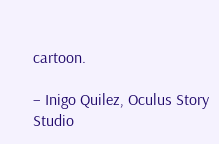cartoon.

– Inigo Quilez, Oculus Story Studio